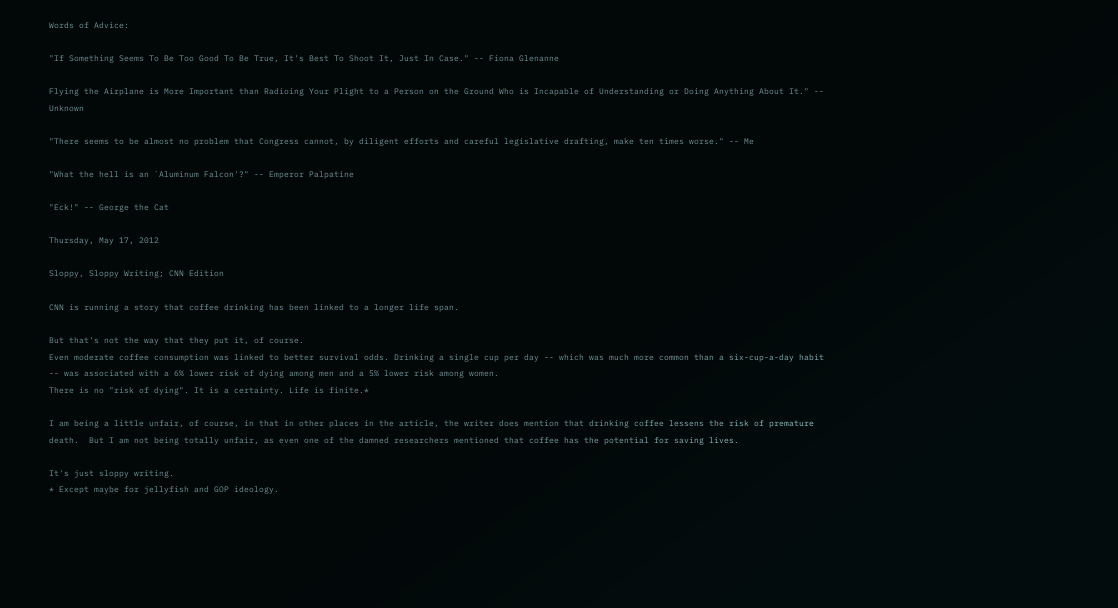Words of Advice:

"If Something Seems To Be Too Good To Be True, It's Best To Shoot It, Just In Case." -- Fiona Glenanne

Flying the Airplane is More Important than Radioing Your Plight to a Person on the Ground Who is Incapable of Understanding or Doing Anything About It." -- Unknown

"There seems to be almost no problem that Congress cannot, by diligent efforts and careful legislative drafting, make ten times worse." -- Me

"What the hell is an `Aluminum Falcon'?" -- Emperor Palpatine

"Eck!" -- George the Cat

Thursday, May 17, 2012

Sloppy, Sloppy Writing; CNN Edition

CNN is running a story that coffee drinking has been linked to a longer life span.

But that's not the way that they put it, of course.
Even moderate coffee consumption was linked to better survival odds. Drinking a single cup per day -- which was much more common than a six-cup-a-day habit -- was associated with a 6% lower risk of dying among men and a 5% lower risk among women.
There is no "risk of dying". It is a certainty. Life is finite.*

I am being a little unfair, of course, in that in other places in the article, the writer does mention that drinking coffee lessens the risk of premature death.  But I am not being totally unfair, as even one of the damned researchers mentioned that coffee has the potential for saving lives.

It's just sloppy writing.
* Except maybe for jellyfish and GOP ideology.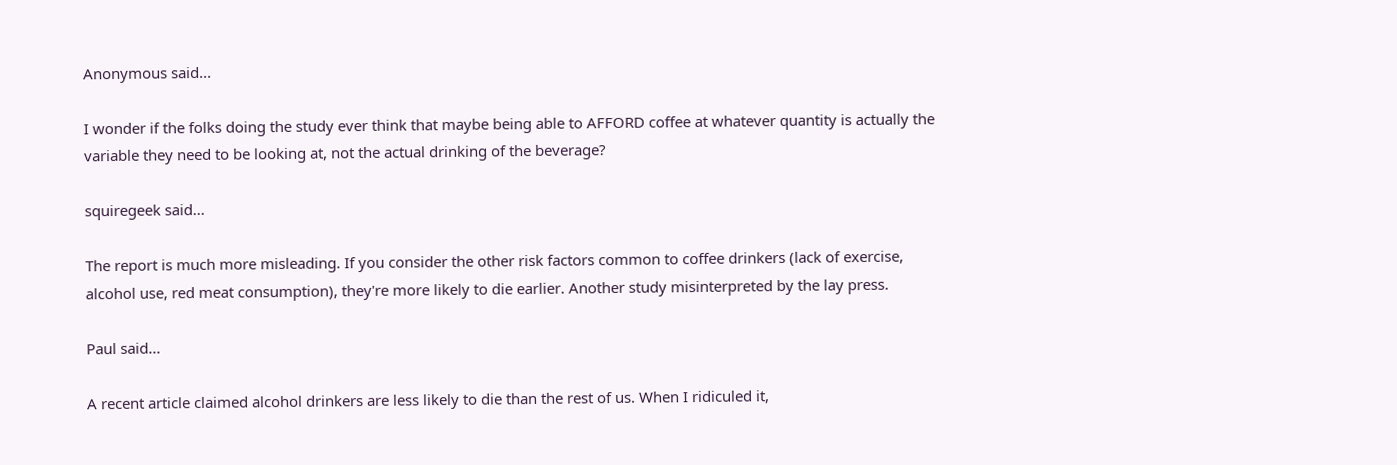Anonymous said...

I wonder if the folks doing the study ever think that maybe being able to AFFORD coffee at whatever quantity is actually the variable they need to be looking at, not the actual drinking of the beverage?

squiregeek said...

The report is much more misleading. If you consider the other risk factors common to coffee drinkers (lack of exercise, alcohol use, red meat consumption), they're more likely to die earlier. Another study misinterpreted by the lay press.

Paul said...

A recent article claimed alcohol drinkers are less likely to die than the rest of us. When I ridiculed it,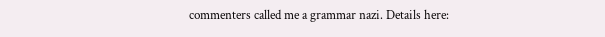commenters called me a grammar nazi. Details here: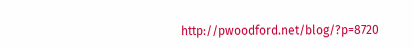http://pwoodford.net/blog/?p=8720